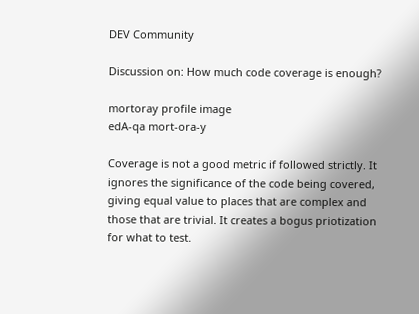DEV Community

Discussion on: How much code coverage is enough?

mortoray profile image
edA‑qa mort‑ora‑y

Coverage is not a good metric if followed strictly. It ignores the significance of the code being covered, giving equal value to places that are complex and those that are trivial. It creates a bogus priotization for what to test.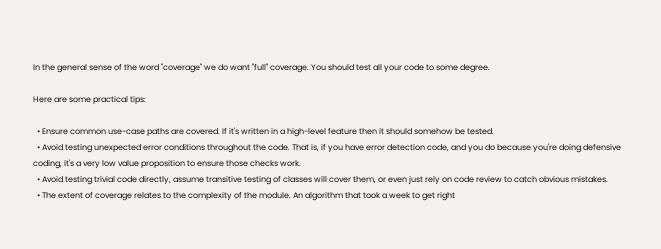In the general sense of the word "coverage" we do want "full" coverage. You should test all your code to some degree.

Here are some practical tips:

  • Ensure common use-case paths are covered. If it's written in a high-level feature then it should somehow be tested.
  • Avoid testing unexpected error conditions throughout the code. That is, if you have error detection code, and you do because you're doing defensive coding, it's a very low value proposition to ensure those checks work.
  • Avoid testing trivial code directly, assume transitive testing of classes will cover them, or even just rely on code review to catch obvious mistakes.
  • The extent of coverage relates to the complexity of the module. An algorithm that took a week to get right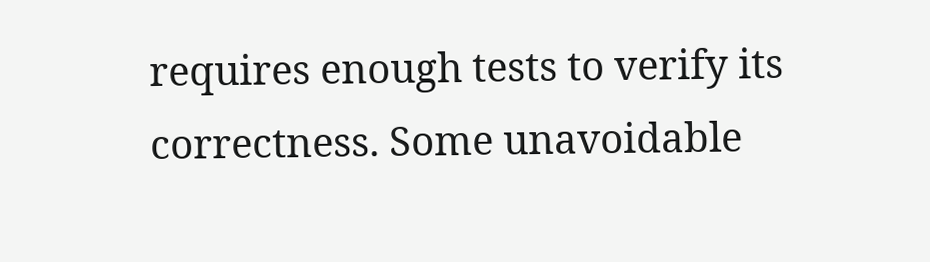requires enough tests to verify its correctness. Some unavoidable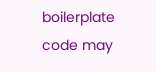boilerplate code may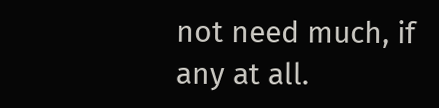not need much, if any at all.